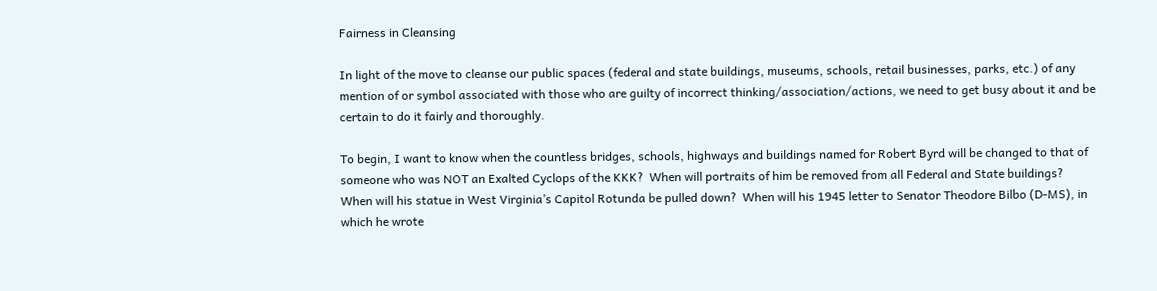Fairness in Cleansing

In light of the move to cleanse our public spaces (federal and state buildings, museums, schools, retail businesses, parks, etc.) of any mention of or symbol associated with those who are guilty of incorrect thinking/association/actions, we need to get busy about it and be certain to do it fairly and thoroughly.

To begin, I want to know when the countless bridges, schools, highways and buildings named for Robert Byrd will be changed to that of someone who was NOT an Exalted Cyclops of the KKK?  When will portraits of him be removed from all Federal and State buildings?  When will his statue in West Virginia’s Capitol Rotunda be pulled down?  When will his 1945 letter to Senator Theodore Bilbo (D-MS), in which he wrote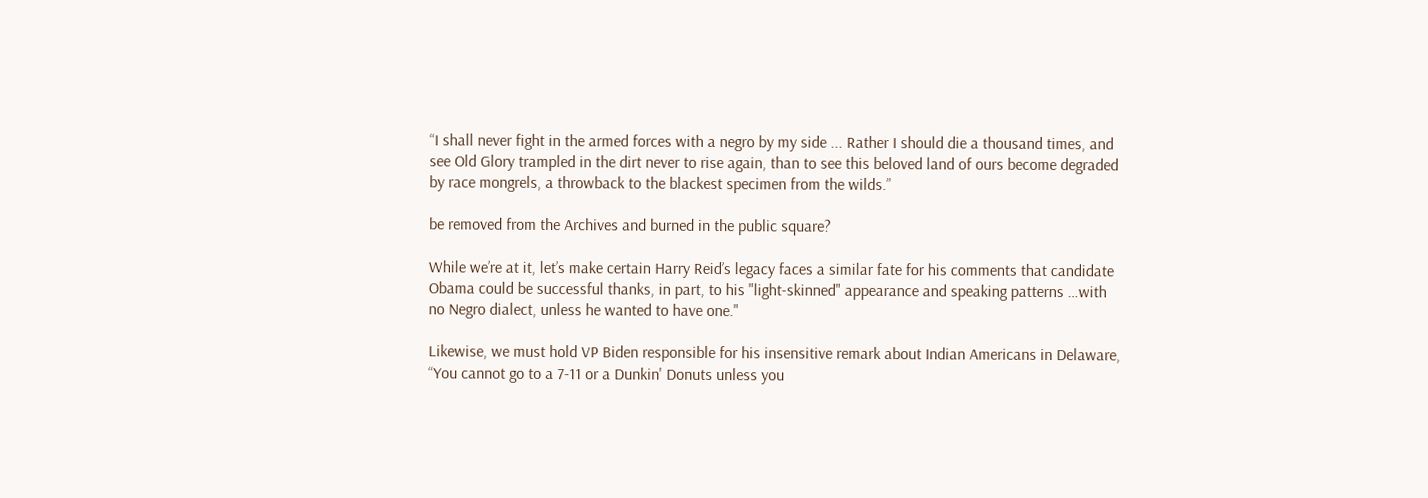“I shall never fight in the armed forces with a negro by my side ... Rather I should die a thousand times, and see Old Glory trampled in the dirt never to rise again, than to see this beloved land of ours become degraded by race mongrels, a throwback to the blackest specimen from the wilds.”

be removed from the Archives and burned in the public square?

While we’re at it, let’s make certain Harry Reid’s legacy faces a similar fate for his comments that candidate Obama could be successful thanks, in part, to his "light-skinned" appearance and speaking patterns …with no Negro dialect, unless he wanted to have one."

Likewise, we must hold VP Biden responsible for his insensitive remark about Indian Americans in Delaware, “You cannot go to a 7-11 or a Dunkin' Donuts unless you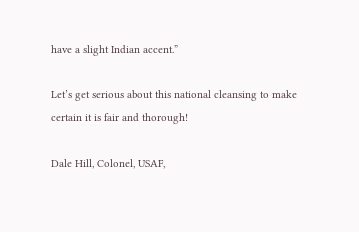have a slight Indian accent.”

Let’s get serious about this national cleansing to make certain it is fair and thorough!

Dale Hill, Colonel, USAF,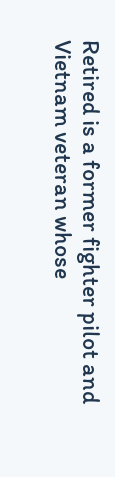Retired is a former fighter pilot and Vietnam veteran whose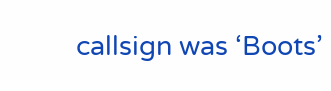callsign was ‘Boots’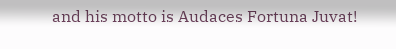and his motto is Audaces Fortuna Juvat!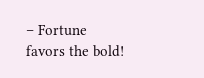– Fortune favors the bold!